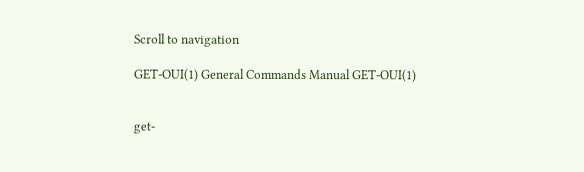Scroll to navigation

GET-OUI(1) General Commands Manual GET-OUI(1)


get-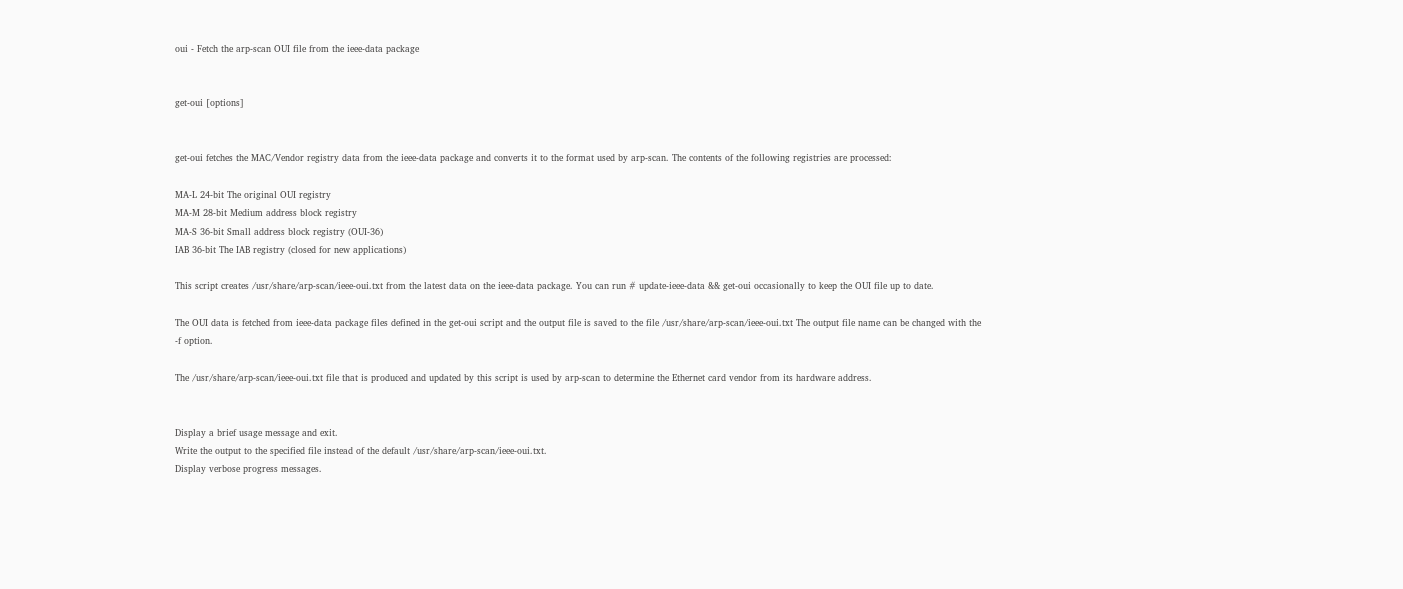oui - Fetch the arp-scan OUI file from the ieee-data package


get-oui [options]


get-oui fetches the MAC/Vendor registry data from the ieee-data package and converts it to the format used by arp-scan. The contents of the following registries are processed:

MA-L 24-bit The original OUI registry
MA-M 28-bit Medium address block registry
MA-S 36-bit Small address block registry (OUI-36)
IAB 36-bit The IAB registry (closed for new applications)

This script creates /usr/share/arp-scan/ieee-oui.txt from the latest data on the ieee-data package. You can run # update-ieee-data && get-oui occasionally to keep the OUI file up to date.

The OUI data is fetched from ieee-data package files defined in the get-oui script and the output file is saved to the file /usr/share/arp-scan/ieee-oui.txt The output file name can be changed with the -f option.

The /usr/share/arp-scan/ieee-oui.txt file that is produced and updated by this script is used by arp-scan to determine the Ethernet card vendor from its hardware address.


Display a brief usage message and exit.
Write the output to the specified file instead of the default /usr/share/arp-scan/ieee-oui.txt.
Display verbose progress messages.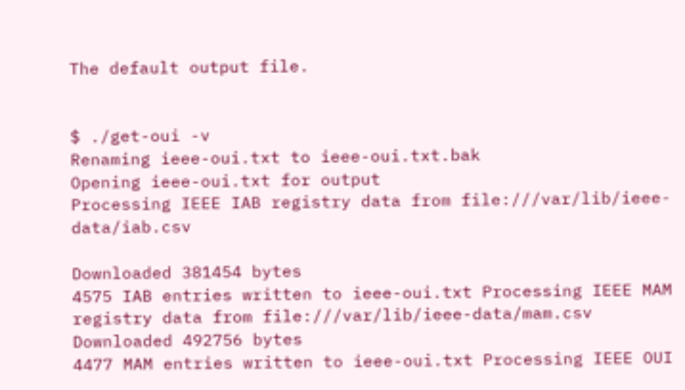The default output file.


$ ./get-oui -v
Renaming ieee-oui.txt to ieee-oui.txt.bak
Opening ieee-oui.txt for output
Processing IEEE IAB registry data from file:///var/lib/ieee-data/iab.csv

Downloaded 381454 bytes
4575 IAB entries written to ieee-oui.txt Processing IEEE MAM registry data from file:///var/lib/ieee-data/mam.csv
Downloaded 492756 bytes
4477 MAM entries written to ieee-oui.txt Processing IEEE OUI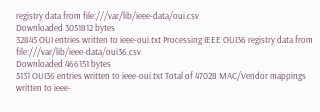registry data from file:///var/lib/ieee-data/oui.csv
Downloaded 3051812 bytes
32845 OUI entries written to ieee-oui.txt Processing IEEE OUI36 registry data from file:///var/lib/ieee-data/oui36.csv
Downloaded 466151 bytes
5131 OUI36 entries written to ieee-oui.txt Total of 47028 MAC/Vendor mappings written to ieee-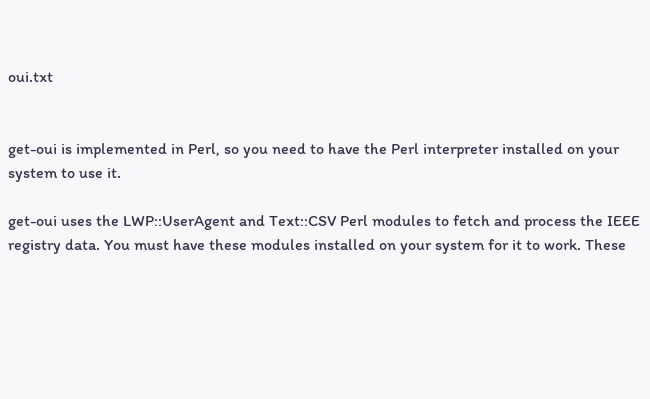oui.txt


get-oui is implemented in Perl, so you need to have the Perl interpreter installed on your system to use it.

get-oui uses the LWP::UserAgent and Text::CSV Perl modules to fetch and process the IEEE registry data. You must have these modules installed on your system for it to work. These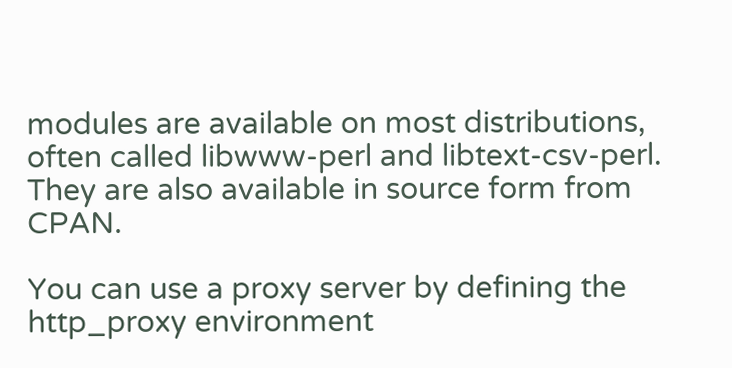modules are available on most distributions, often called libwww-perl and libtext-csv-perl. They are also available in source form from CPAN.

You can use a proxy server by defining the http_proxy environment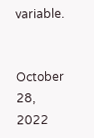variable.


October 28, 2022